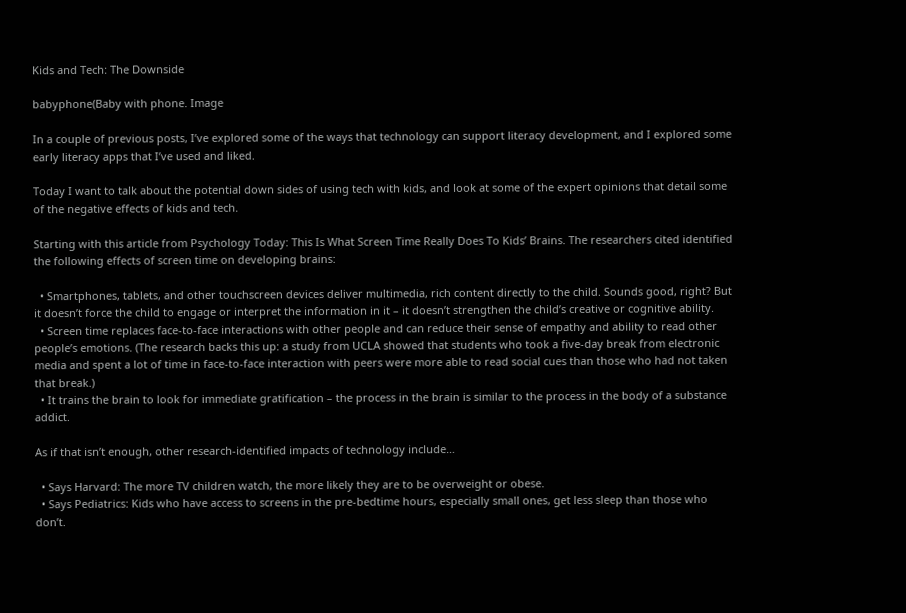Kids and Tech: The Downside

babyphone(Baby with phone. Image

In a couple of previous posts, I’ve explored some of the ways that technology can support literacy development, and I explored some early literacy apps that I’ve used and liked.

Today I want to talk about the potential down sides of using tech with kids, and look at some of the expert opinions that detail some of the negative effects of kids and tech.

Starting with this article from Psychology Today: This Is What Screen Time Really Does To Kids’ Brains. The researchers cited identified the following effects of screen time on developing brains:

  • Smartphones, tablets, and other touchscreen devices deliver multimedia, rich content directly to the child. Sounds good, right? But it doesn’t force the child to engage or interpret the information in it – it doesn’t strengthen the child’s creative or cognitive ability.
  • Screen time replaces face-to-face interactions with other people and can reduce their sense of empathy and ability to read other people’s emotions. (The research backs this up: a study from UCLA showed that students who took a five-day break from electronic media and spent a lot of time in face-to-face interaction with peers were more able to read social cues than those who had not taken that break.)
  • It trains the brain to look for immediate gratification – the process in the brain is similar to the process in the body of a substance addict.

As if that isn’t enough, other research-identified impacts of technology include…

  • Says Harvard: The more TV children watch, the more likely they are to be overweight or obese.
  • Says Pediatrics: Kids who have access to screens in the pre-bedtime hours, especially small ones, get less sleep than those who don’t.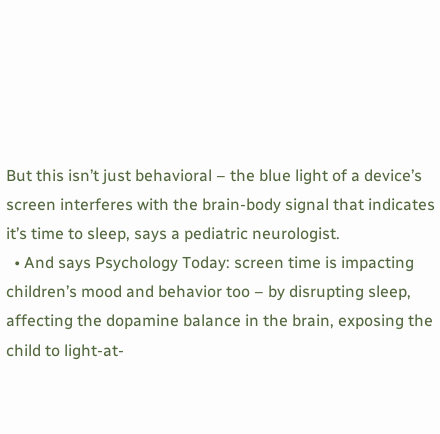But this isn’t just behavioral – the blue light of a device’s screen interferes with the brain-body signal that indicates it’s time to sleep, says a pediatric neurologist.
  • And says Psychology Today: screen time is impacting children’s mood and behavior too – by disrupting sleep, affecting the dopamine balance in the brain, exposing the child to light-at-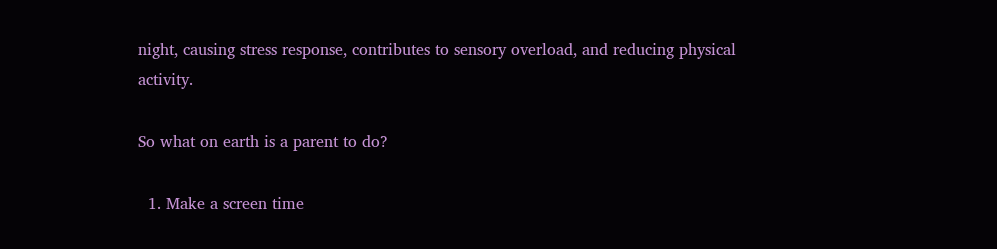night, causing stress response, contributes to sensory overload, and reducing physical activity.

So what on earth is a parent to do?

  1. Make a screen time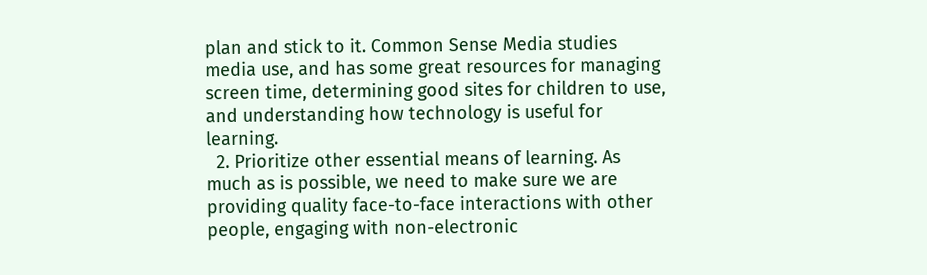plan and stick to it. Common Sense Media studies media use, and has some great resources for managing screen time, determining good sites for children to use, and understanding how technology is useful for learning.
  2. Prioritize other essential means of learning. As much as is possible, we need to make sure we are providing quality face-to-face interactions with other people, engaging with non-electronic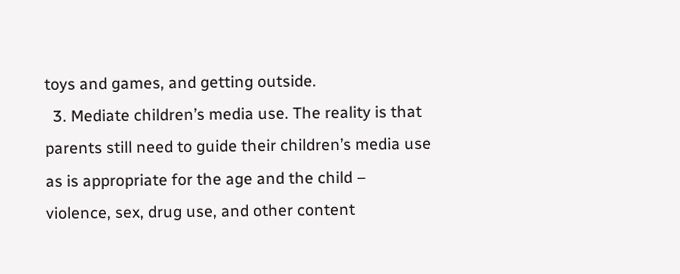toys and games, and getting outside.
  3. Mediate children’s media use. The reality is that parents still need to guide their children’s media use as is appropriate for the age and the child – violence, sex, drug use, and other content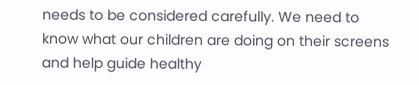needs to be considered carefully. We need to know what our children are doing on their screens and help guide healthy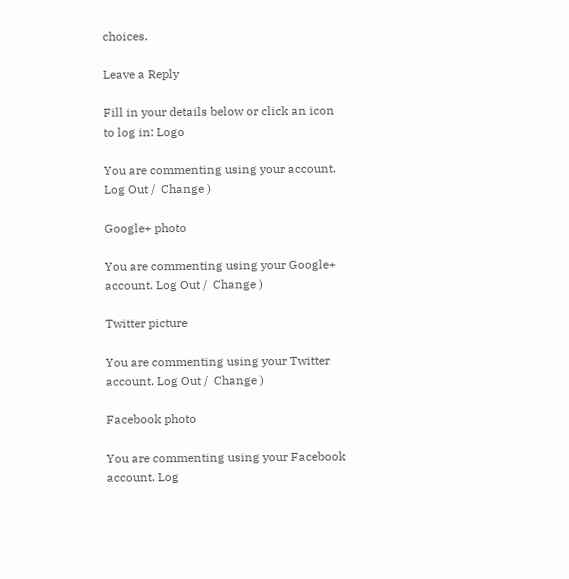choices.

Leave a Reply

Fill in your details below or click an icon to log in: Logo

You are commenting using your account. Log Out /  Change )

Google+ photo

You are commenting using your Google+ account. Log Out /  Change )

Twitter picture

You are commenting using your Twitter account. Log Out /  Change )

Facebook photo

You are commenting using your Facebook account. Log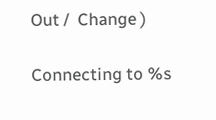Out /  Change )

Connecting to %s